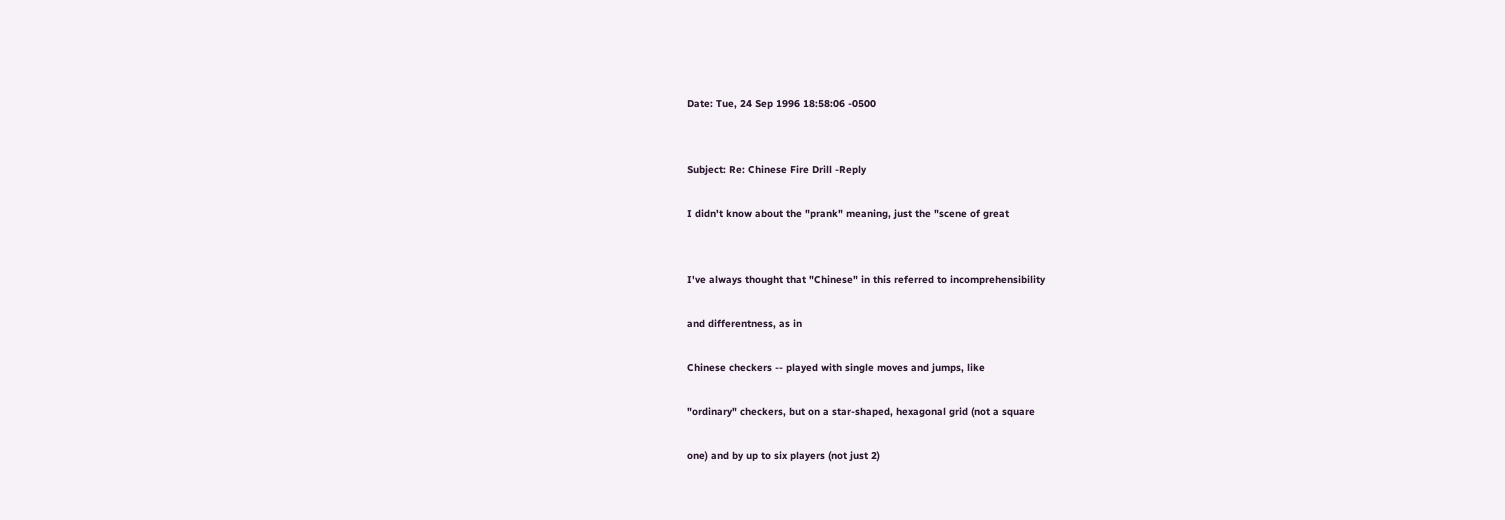Date: Tue, 24 Sep 1996 18:58:06 -0500


Subject: Re: Chinese Fire Drill -Reply

I didn't know about the "prank" meaning, just the "scene of great


I've always thought that "Chinese" in this referred to incomprehensibility

and differentness, as in

Chinese checkers -- played with single moves and jumps, like

"ordinary" checkers, but on a star-shaped, hexagonal grid (not a square

one) and by up to six players (not just 2)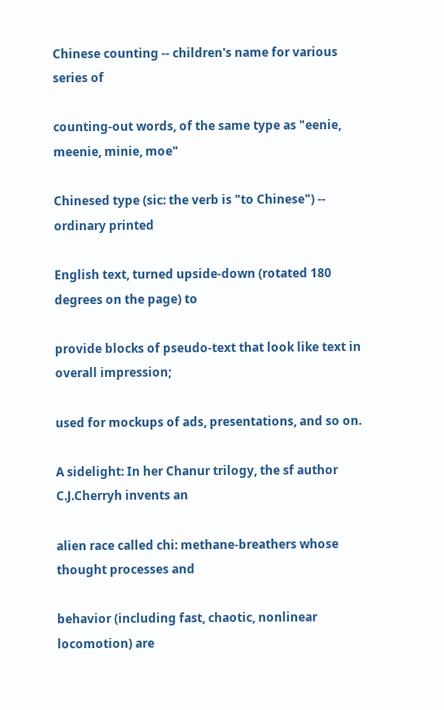Chinese counting -- children's name for various series of

counting-out words, of the same type as "eenie, meenie, minie, moe"

Chinesed type (sic: the verb is "to Chinese") -- ordinary printed

English text, turned upside-down (rotated 180 degrees on the page) to

provide blocks of pseudo-text that look like text in overall impression;

used for mockups of ads, presentations, and so on.

A sidelight: In her Chanur trilogy, the sf author C.J.Cherryh invents an

alien race called chi: methane-breathers whose thought processes and

behavior (including fast, chaotic, nonlinear locomotion) are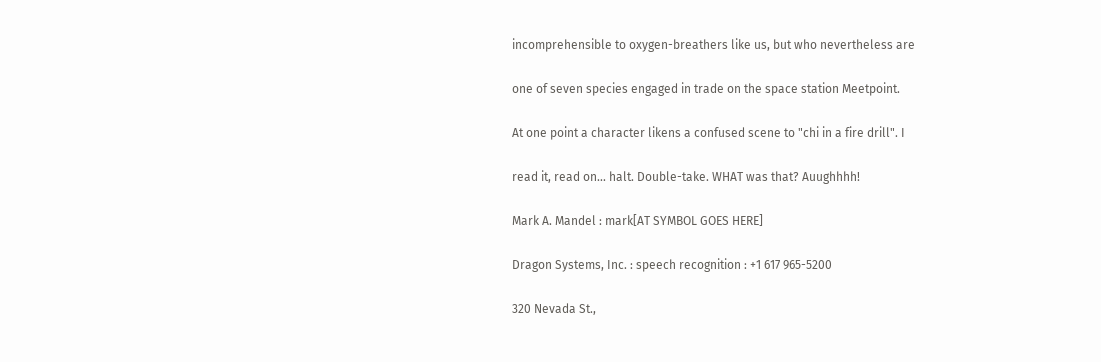incomprehensible to oxygen-breathers like us, but who nevertheless are

one of seven species engaged in trade on the space station Meetpoint.

At one point a character likens a confused scene to "chi in a fire drill". I

read it, read on... halt. Double-take. WHAT was that? Auughhhh!

Mark A. Mandel : mark[AT SYMBOL GOES HERE]

Dragon Systems, Inc. : speech recognition : +1 617 965-5200

320 Nevada St.,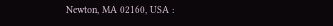Newton, MA 02160, USA :